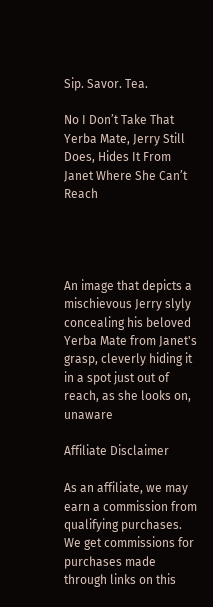Sip. Savor. Tea.

No I Don’t Take That Yerba Mate, Jerry Still Does, Hides It From Janet Where She Can’t Reach




An image that depicts a mischievous Jerry slyly concealing his beloved Yerba Mate from Janet's grasp, cleverly hiding it in a spot just out of reach, as she looks on, unaware

Affiliate Disclaimer

As an affiliate, we may earn a commission from qualifying purchases. We get commissions for purchases made through links on this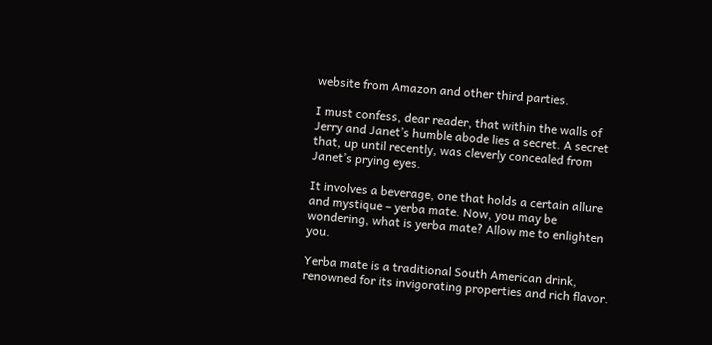website from Amazon and other third parties.

I must confess, dear reader, that within the walls of Jerry and Janet’s humble abode lies a secret. A secret that, up until recently, was cleverly concealed from Janet’s prying eyes.

It involves a beverage, one that holds a certain allure and mystique – yerba mate. Now, you may be wondering, what is yerba mate? Allow me to enlighten you.

Yerba mate is a traditional South American drink, renowned for its invigorating properties and rich flavor.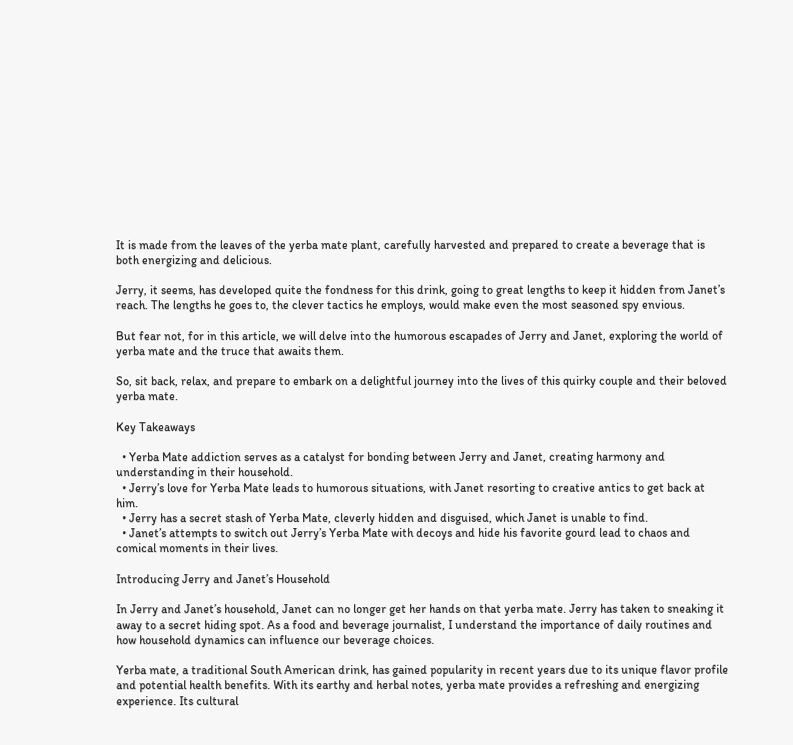It is made from the leaves of the yerba mate plant, carefully harvested and prepared to create a beverage that is both energizing and delicious.

Jerry, it seems, has developed quite the fondness for this drink, going to great lengths to keep it hidden from Janet’s reach. The lengths he goes to, the clever tactics he employs, would make even the most seasoned spy envious.

But fear not, for in this article, we will delve into the humorous escapades of Jerry and Janet, exploring the world of yerba mate and the truce that awaits them.

So, sit back, relax, and prepare to embark on a delightful journey into the lives of this quirky couple and their beloved yerba mate.

Key Takeaways

  • Yerba Mate addiction serves as a catalyst for bonding between Jerry and Janet, creating harmony and understanding in their household.
  • Jerry’s love for Yerba Mate leads to humorous situations, with Janet resorting to creative antics to get back at him.
  • Jerry has a secret stash of Yerba Mate, cleverly hidden and disguised, which Janet is unable to find.
  • Janet’s attempts to switch out Jerry’s Yerba Mate with decoys and hide his favorite gourd lead to chaos and comical moments in their lives.

Introducing Jerry and Janet’s Household

In Jerry and Janet’s household, Janet can no longer get her hands on that yerba mate. Jerry has taken to sneaking it away to a secret hiding spot. As a food and beverage journalist, I understand the importance of daily routines and how household dynamics can influence our beverage choices.

Yerba mate, a traditional South American drink, has gained popularity in recent years due to its unique flavor profile and potential health benefits. With its earthy and herbal notes, yerba mate provides a refreshing and energizing experience. Its cultural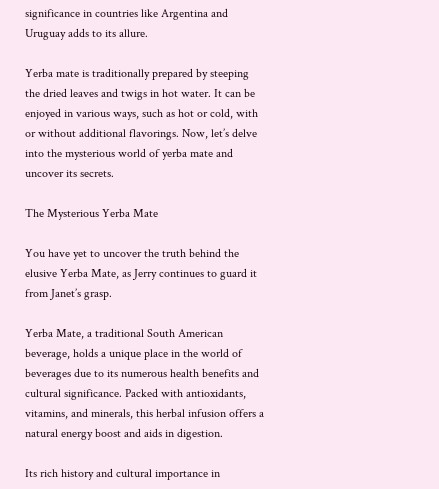significance in countries like Argentina and Uruguay adds to its allure.

Yerba mate is traditionally prepared by steeping the dried leaves and twigs in hot water. It can be enjoyed in various ways, such as hot or cold, with or without additional flavorings. Now, let’s delve into the mysterious world of yerba mate and uncover its secrets.

The Mysterious Yerba Mate

You have yet to uncover the truth behind the elusive Yerba Mate, as Jerry continues to guard it from Janet’s grasp.

Yerba Mate, a traditional South American beverage, holds a unique place in the world of beverages due to its numerous health benefits and cultural significance. Packed with antioxidants, vitamins, and minerals, this herbal infusion offers a natural energy boost and aids in digestion.

Its rich history and cultural importance in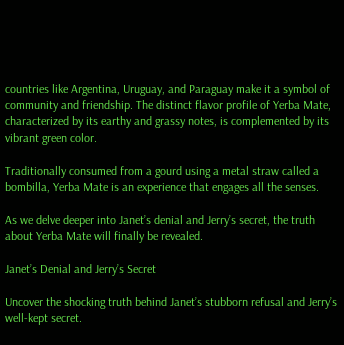countries like Argentina, Uruguay, and Paraguay make it a symbol of community and friendship. The distinct flavor profile of Yerba Mate, characterized by its earthy and grassy notes, is complemented by its vibrant green color.

Traditionally consumed from a gourd using a metal straw called a bombilla, Yerba Mate is an experience that engages all the senses.

As we delve deeper into Janet’s denial and Jerry’s secret, the truth about Yerba Mate will finally be revealed.

Janet’s Denial and Jerry’s Secret

Uncover the shocking truth behind Janet’s stubborn refusal and Jerry’s well-kept secret.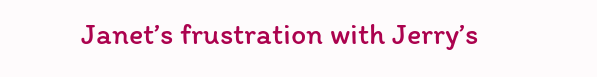Janet’s frustration with Jerry’s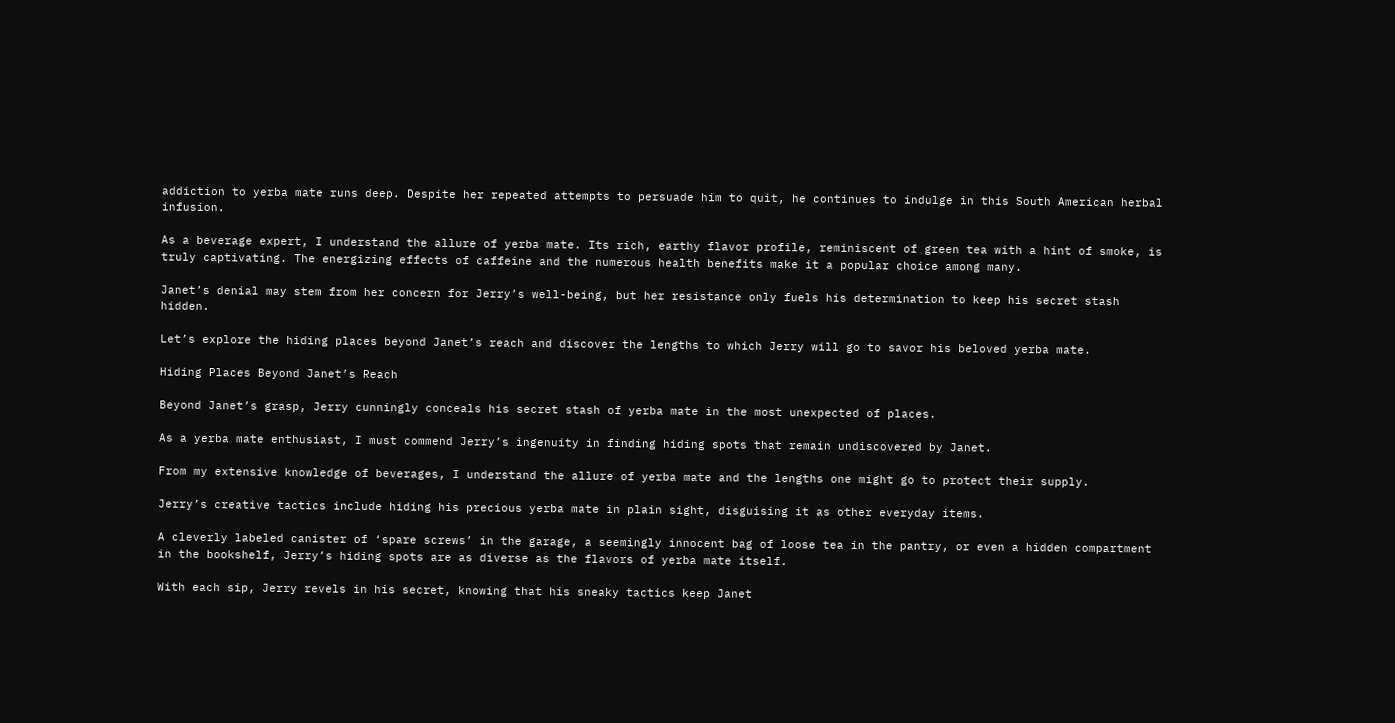addiction to yerba mate runs deep. Despite her repeated attempts to persuade him to quit, he continues to indulge in this South American herbal infusion.

As a beverage expert, I understand the allure of yerba mate. Its rich, earthy flavor profile, reminiscent of green tea with a hint of smoke, is truly captivating. The energizing effects of caffeine and the numerous health benefits make it a popular choice among many.

Janet’s denial may stem from her concern for Jerry’s well-being, but her resistance only fuels his determination to keep his secret stash hidden.

Let’s explore the hiding places beyond Janet’s reach and discover the lengths to which Jerry will go to savor his beloved yerba mate.

Hiding Places Beyond Janet’s Reach

Beyond Janet’s grasp, Jerry cunningly conceals his secret stash of yerba mate in the most unexpected of places.

As a yerba mate enthusiast, I must commend Jerry’s ingenuity in finding hiding spots that remain undiscovered by Janet.

From my extensive knowledge of beverages, I understand the allure of yerba mate and the lengths one might go to protect their supply.

Jerry’s creative tactics include hiding his precious yerba mate in plain sight, disguising it as other everyday items.

A cleverly labeled canister of ‘spare screws’ in the garage, a seemingly innocent bag of loose tea in the pantry, or even a hidden compartment in the bookshelf, Jerry’s hiding spots are as diverse as the flavors of yerba mate itself.

With each sip, Jerry revels in his secret, knowing that his sneaky tactics keep Janet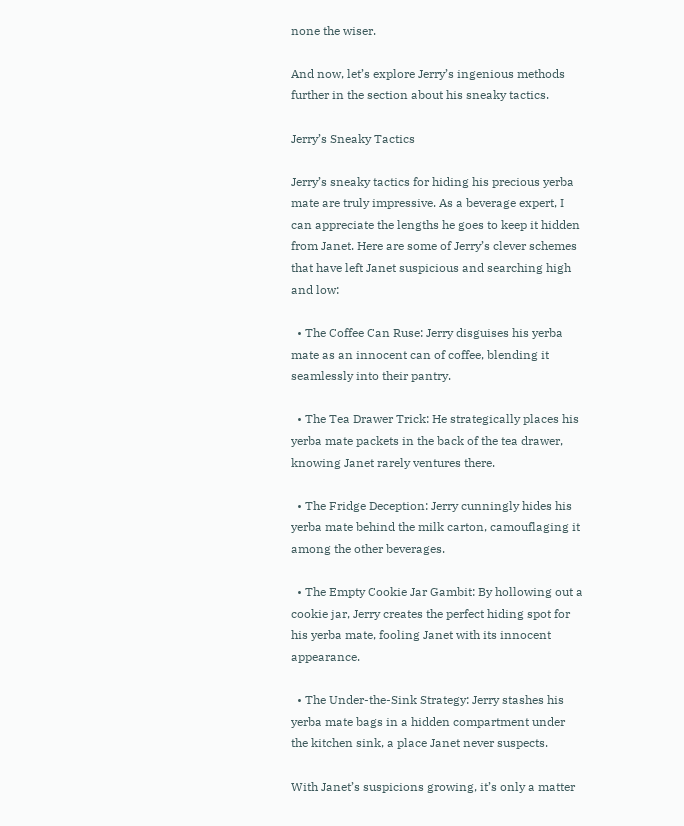none the wiser.

And now, let’s explore Jerry’s ingenious methods further in the section about his sneaky tactics.

Jerry’s Sneaky Tactics

Jerry’s sneaky tactics for hiding his precious yerba mate are truly impressive. As a beverage expert, I can appreciate the lengths he goes to keep it hidden from Janet. Here are some of Jerry’s clever schemes that have left Janet suspicious and searching high and low:

  • The Coffee Can Ruse: Jerry disguises his yerba mate as an innocent can of coffee, blending it seamlessly into their pantry.

  • The Tea Drawer Trick: He strategically places his yerba mate packets in the back of the tea drawer, knowing Janet rarely ventures there.

  • The Fridge Deception: Jerry cunningly hides his yerba mate behind the milk carton, camouflaging it among the other beverages.

  • The Empty Cookie Jar Gambit: By hollowing out a cookie jar, Jerry creates the perfect hiding spot for his yerba mate, fooling Janet with its innocent appearance.

  • The Under-the-Sink Strategy: Jerry stashes his yerba mate bags in a hidden compartment under the kitchen sink, a place Janet never suspects.

With Janet’s suspicions growing, it’s only a matter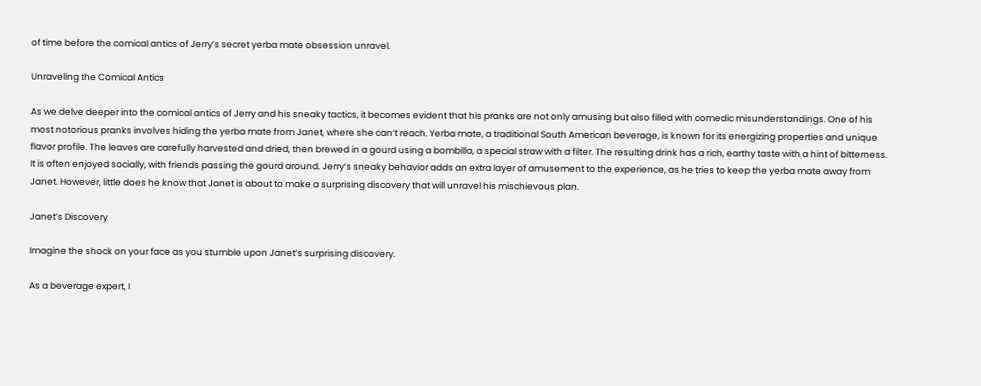of time before the comical antics of Jerry’s secret yerba mate obsession unravel.

Unraveling the Comical Antics

As we delve deeper into the comical antics of Jerry and his sneaky tactics, it becomes evident that his pranks are not only amusing but also filled with comedic misunderstandings. One of his most notorious pranks involves hiding the yerba mate from Janet, where she can’t reach. Yerba mate, a traditional South American beverage, is known for its energizing properties and unique flavor profile. The leaves are carefully harvested and dried, then brewed in a gourd using a bombilla, a special straw with a filter. The resulting drink has a rich, earthy taste with a hint of bitterness. It is often enjoyed socially, with friends passing the gourd around. Jerry’s sneaky behavior adds an extra layer of amusement to the experience, as he tries to keep the yerba mate away from Janet. However, little does he know that Janet is about to make a surprising discovery that will unravel his mischievous plan.

Janet’s Discovery

Imagine the shock on your face as you stumble upon Janet’s surprising discovery.

As a beverage expert, I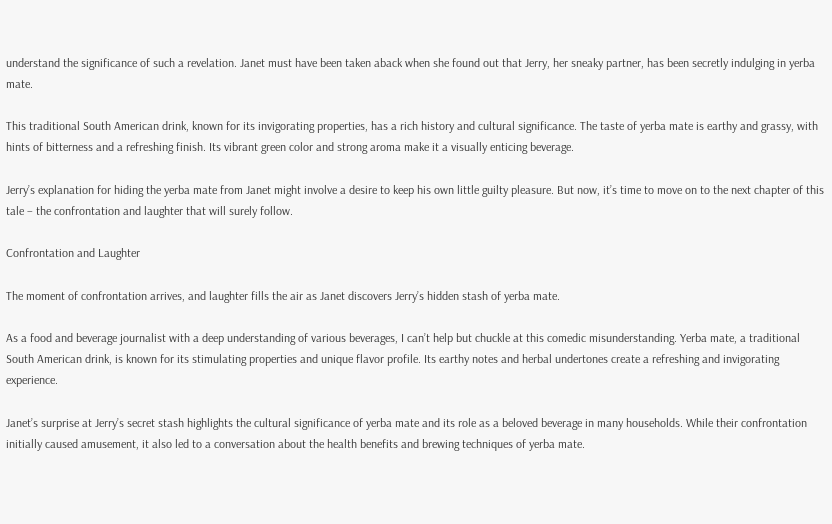understand the significance of such a revelation. Janet must have been taken aback when she found out that Jerry, her sneaky partner, has been secretly indulging in yerba mate.

This traditional South American drink, known for its invigorating properties, has a rich history and cultural significance. The taste of yerba mate is earthy and grassy, with hints of bitterness and a refreshing finish. Its vibrant green color and strong aroma make it a visually enticing beverage.

Jerry’s explanation for hiding the yerba mate from Janet might involve a desire to keep his own little guilty pleasure. But now, it’s time to move on to the next chapter of this tale – the confrontation and laughter that will surely follow.

Confrontation and Laughter

The moment of confrontation arrives, and laughter fills the air as Janet discovers Jerry’s hidden stash of yerba mate.

As a food and beverage journalist with a deep understanding of various beverages, I can’t help but chuckle at this comedic misunderstanding. Yerba mate, a traditional South American drink, is known for its stimulating properties and unique flavor profile. Its earthy notes and herbal undertones create a refreshing and invigorating experience.

Janet’s surprise at Jerry’s secret stash highlights the cultural significance of yerba mate and its role as a beloved beverage in many households. While their confrontation initially caused amusement, it also led to a conversation about the health benefits and brewing techniques of yerba mate.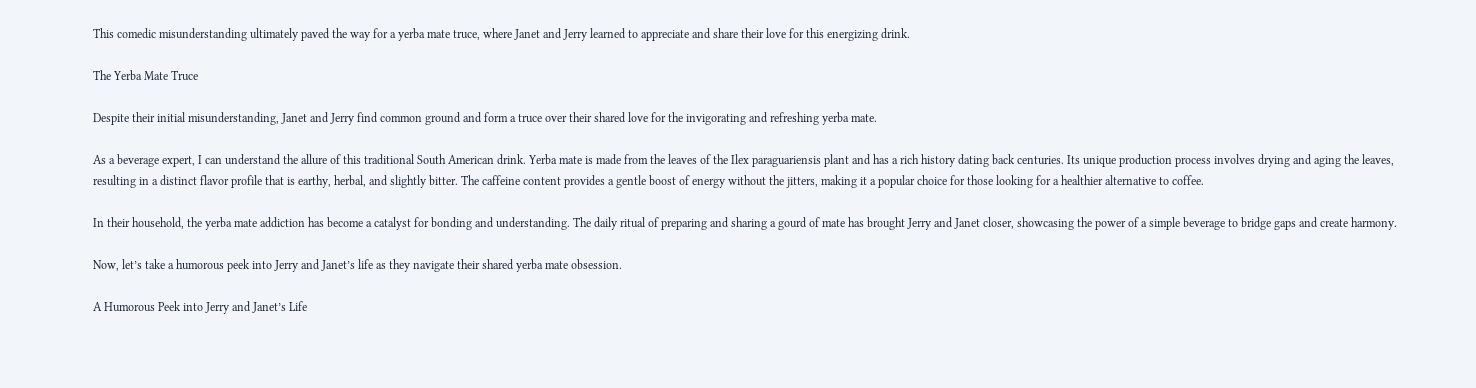This comedic misunderstanding ultimately paved the way for a yerba mate truce, where Janet and Jerry learned to appreciate and share their love for this energizing drink.

The Yerba Mate Truce

Despite their initial misunderstanding, Janet and Jerry find common ground and form a truce over their shared love for the invigorating and refreshing yerba mate.

As a beverage expert, I can understand the allure of this traditional South American drink. Yerba mate is made from the leaves of the Ilex paraguariensis plant and has a rich history dating back centuries. Its unique production process involves drying and aging the leaves, resulting in a distinct flavor profile that is earthy, herbal, and slightly bitter. The caffeine content provides a gentle boost of energy without the jitters, making it a popular choice for those looking for a healthier alternative to coffee.

In their household, the yerba mate addiction has become a catalyst for bonding and understanding. The daily ritual of preparing and sharing a gourd of mate has brought Jerry and Janet closer, showcasing the power of a simple beverage to bridge gaps and create harmony.

Now, let’s take a humorous peek into Jerry and Janet’s life as they navigate their shared yerba mate obsession.

A Humorous Peek into Jerry and Janet’s Life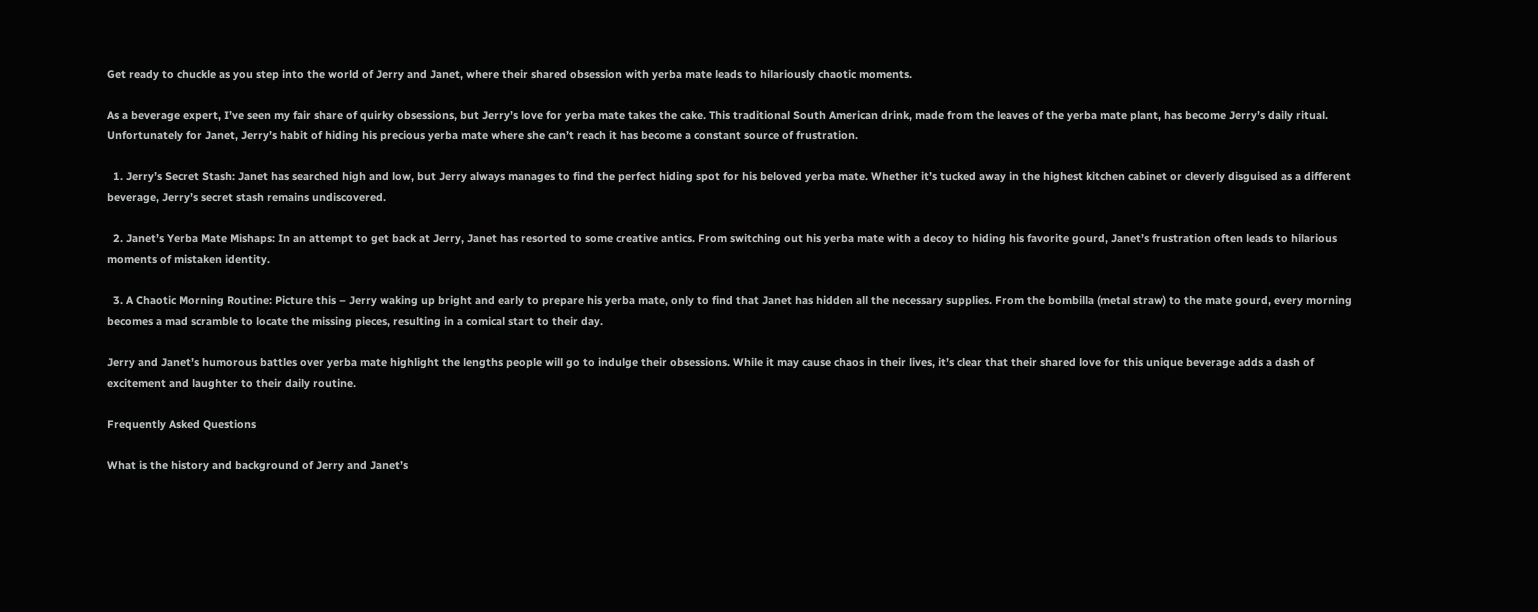Get ready to chuckle as you step into the world of Jerry and Janet, where their shared obsession with yerba mate leads to hilariously chaotic moments.

As a beverage expert, I’ve seen my fair share of quirky obsessions, but Jerry’s love for yerba mate takes the cake. This traditional South American drink, made from the leaves of the yerba mate plant, has become Jerry’s daily ritual. Unfortunately for Janet, Jerry’s habit of hiding his precious yerba mate where she can’t reach it has become a constant source of frustration.

  1. Jerry’s Secret Stash: Janet has searched high and low, but Jerry always manages to find the perfect hiding spot for his beloved yerba mate. Whether it’s tucked away in the highest kitchen cabinet or cleverly disguised as a different beverage, Jerry’s secret stash remains undiscovered.

  2. Janet’s Yerba Mate Mishaps: In an attempt to get back at Jerry, Janet has resorted to some creative antics. From switching out his yerba mate with a decoy to hiding his favorite gourd, Janet’s frustration often leads to hilarious moments of mistaken identity.

  3. A Chaotic Morning Routine: Picture this – Jerry waking up bright and early to prepare his yerba mate, only to find that Janet has hidden all the necessary supplies. From the bombilla (metal straw) to the mate gourd, every morning becomes a mad scramble to locate the missing pieces, resulting in a comical start to their day.

Jerry and Janet’s humorous battles over yerba mate highlight the lengths people will go to indulge their obsessions. While it may cause chaos in their lives, it’s clear that their shared love for this unique beverage adds a dash of excitement and laughter to their daily routine.

Frequently Asked Questions

What is the history and background of Jerry and Janet’s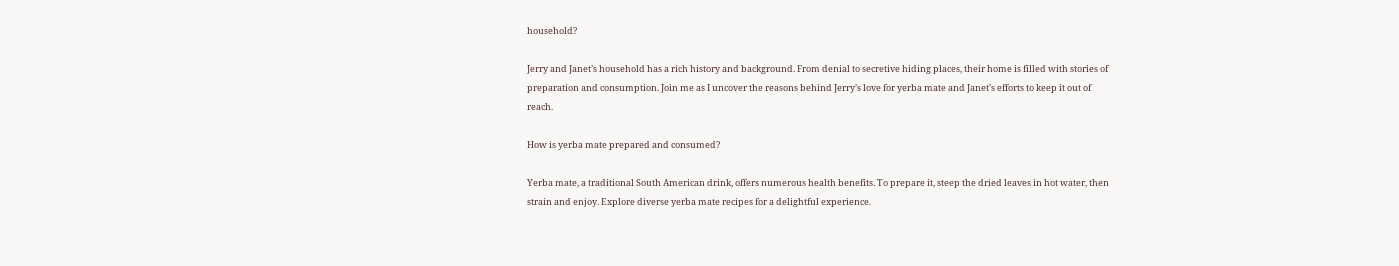household?

Jerry and Janet’s household has a rich history and background. From denial to secretive hiding places, their home is filled with stories of preparation and consumption. Join me as I uncover the reasons behind Jerry’s love for yerba mate and Janet’s efforts to keep it out of reach.

How is yerba mate prepared and consumed?

Yerba mate, a traditional South American drink, offers numerous health benefits. To prepare it, steep the dried leaves in hot water, then strain and enjoy. Explore diverse yerba mate recipes for a delightful experience.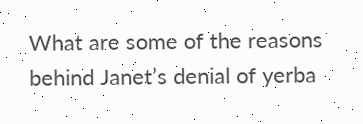What are some of the reasons behind Janet’s denial of yerba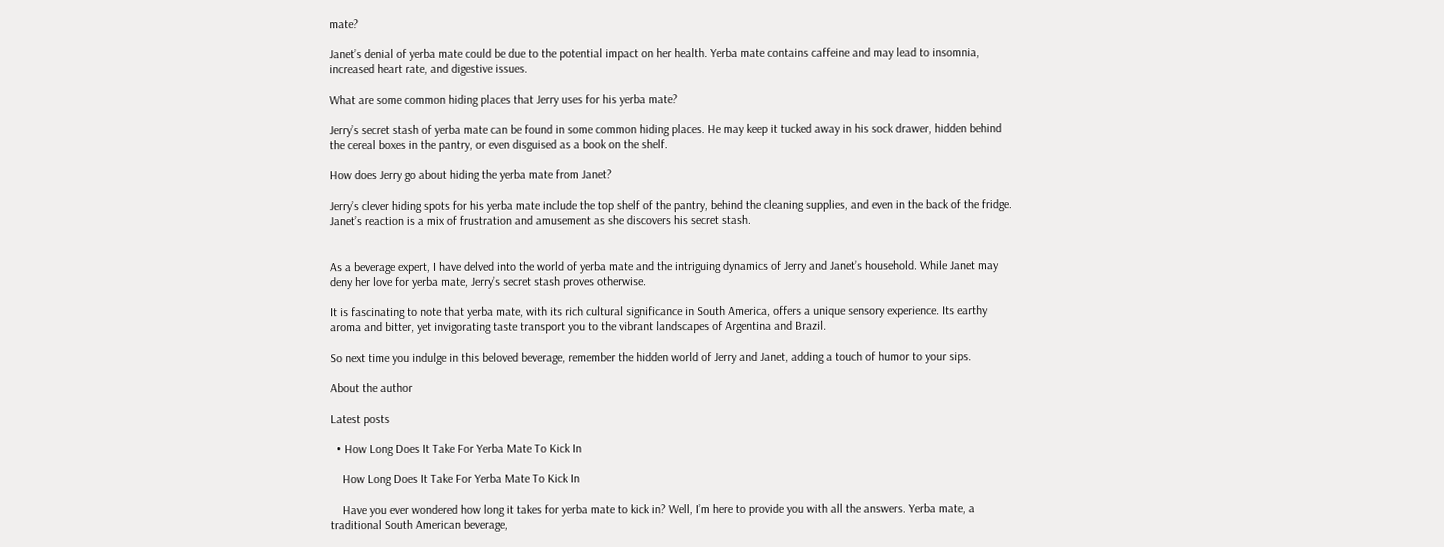mate?

Janet’s denial of yerba mate could be due to the potential impact on her health. Yerba mate contains caffeine and may lead to insomnia, increased heart rate, and digestive issues.

What are some common hiding places that Jerry uses for his yerba mate?

Jerry’s secret stash of yerba mate can be found in some common hiding places. He may keep it tucked away in his sock drawer, hidden behind the cereal boxes in the pantry, or even disguised as a book on the shelf.

How does Jerry go about hiding the yerba mate from Janet?

Jerry’s clever hiding spots for his yerba mate include the top shelf of the pantry, behind the cleaning supplies, and even in the back of the fridge. Janet’s reaction is a mix of frustration and amusement as she discovers his secret stash.


As a beverage expert, I have delved into the world of yerba mate and the intriguing dynamics of Jerry and Janet’s household. While Janet may deny her love for yerba mate, Jerry’s secret stash proves otherwise.

It is fascinating to note that yerba mate, with its rich cultural significance in South America, offers a unique sensory experience. Its earthy aroma and bitter, yet invigorating taste transport you to the vibrant landscapes of Argentina and Brazil.

So next time you indulge in this beloved beverage, remember the hidden world of Jerry and Janet, adding a touch of humor to your sips.

About the author

Latest posts

  • How Long Does It Take For Yerba Mate To Kick In

    How Long Does It Take For Yerba Mate To Kick In

    Have you ever wondered how long it takes for yerba mate to kick in? Well, I’m here to provide you with all the answers. Yerba mate, a traditional South American beverage,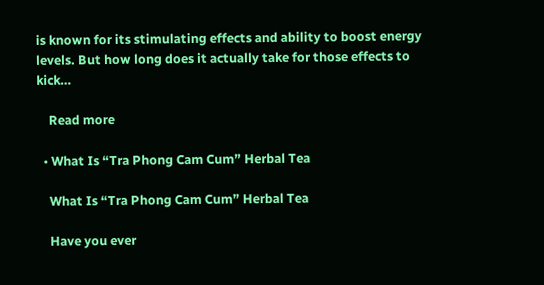is known for its stimulating effects and ability to boost energy levels. But how long does it actually take for those effects to kick…

    Read more

  • What Is “Tra Phong Cam Cum” Herbal Tea

    What Is “Tra Phong Cam Cum” Herbal Tea

    Have you ever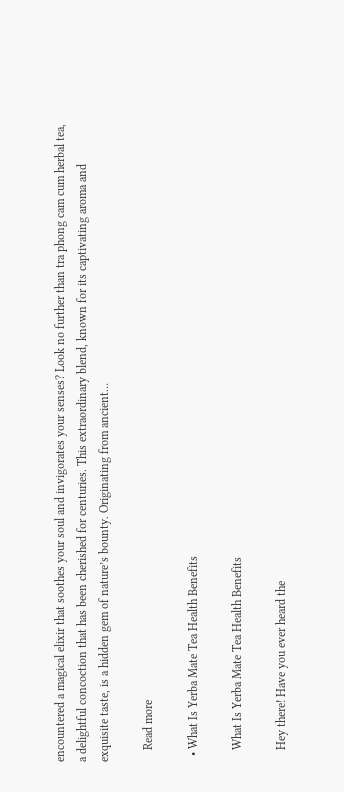encountered a magical elixir that soothes your soul and invigorates your senses? Look no further than tra phong cam cum herbal tea, a delightful concoction that has been cherished for centuries. This extraordinary blend, known for its captivating aroma and exquisite taste, is a hidden gem of nature’s bounty. Originating from ancient…

    Read more

  • What Is Yerba Mate Tea Health Benefits

    What Is Yerba Mate Tea Health Benefits

    Hey there! Have you ever heard the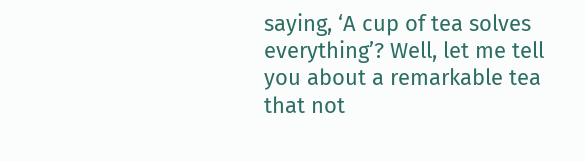saying, ‘A cup of tea solves everything’? Well, let me tell you about a remarkable tea that not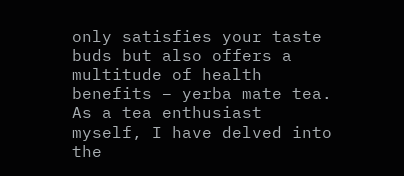only satisfies your taste buds but also offers a multitude of health benefits – yerba mate tea. As a tea enthusiast myself, I have delved into the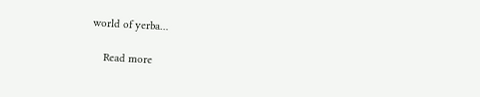world of yerba…

    Read more